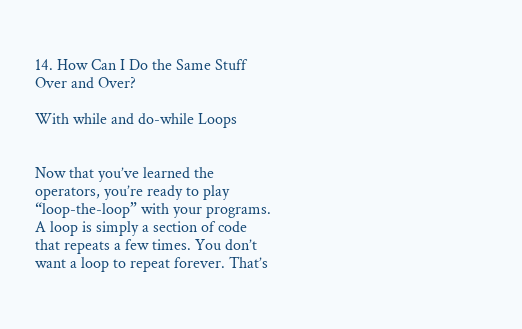14. How Can I Do the Same Stuff Over and Over?

With while and do-while Loops


Now that you’ve learned the operators, you’re ready to play “loop-the-loop” with your programs. A loop is simply a section of code that repeats a few times. You don’t want a loop to repeat forever. That’s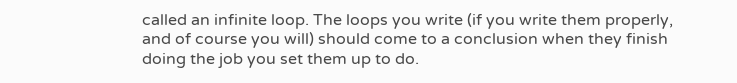called an infinite loop. The loops you write (if you write them properly, and of course you will) should come to a conclusion when they finish doing the job you set them up to do.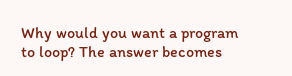Why would you want a program to loop? The answer becomes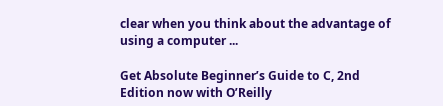clear when you think about the advantage of using a computer ...

Get Absolute Beginner’s Guide to C, 2nd Edition now with O’Reilly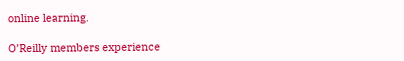online learning.

O’Reilly members experience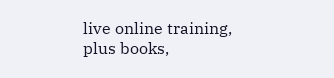live online training, plus books,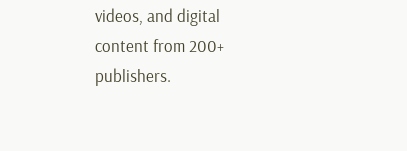videos, and digital content from 200+ publishers.